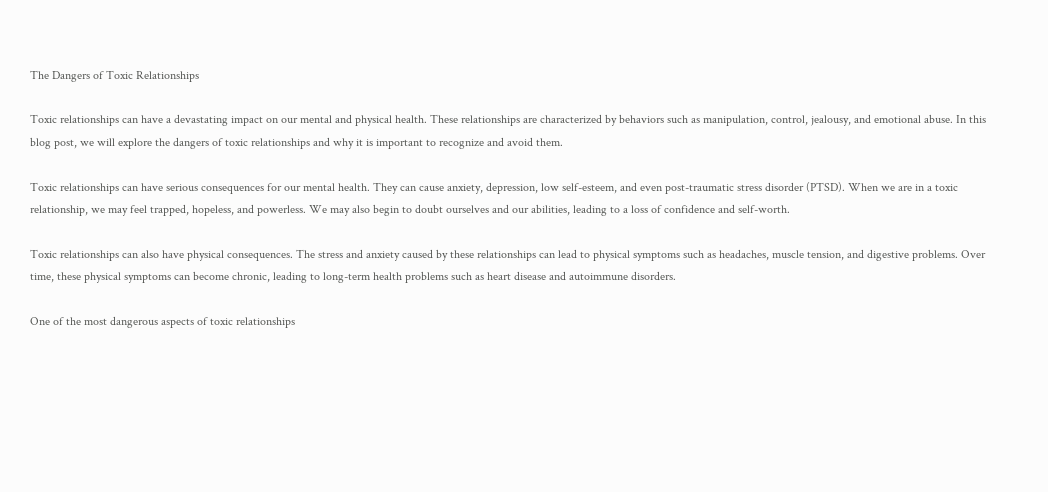The Dangers of Toxic Relationships

Toxic relationships can have a devastating impact on our mental and physical health. These relationships are characterized by behaviors such as manipulation, control, jealousy, and emotional abuse. In this blog post, we will explore the dangers of toxic relationships and why it is important to recognize and avoid them.

Toxic relationships can have serious consequences for our mental health. They can cause anxiety, depression, low self-esteem, and even post-traumatic stress disorder (PTSD). When we are in a toxic relationship, we may feel trapped, hopeless, and powerless. We may also begin to doubt ourselves and our abilities, leading to a loss of confidence and self-worth.

Toxic relationships can also have physical consequences. The stress and anxiety caused by these relationships can lead to physical symptoms such as headaches, muscle tension, and digestive problems. Over time, these physical symptoms can become chronic, leading to long-term health problems such as heart disease and autoimmune disorders.

One of the most dangerous aspects of toxic relationships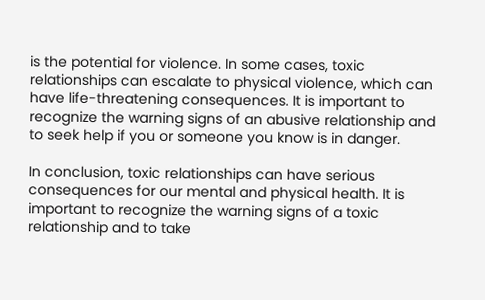is the potential for violence. In some cases, toxic relationships can escalate to physical violence, which can have life-threatening consequences. It is important to recognize the warning signs of an abusive relationship and to seek help if you or someone you know is in danger.

In conclusion, toxic relationships can have serious consequences for our mental and physical health. It is important to recognize the warning signs of a toxic relationship and to take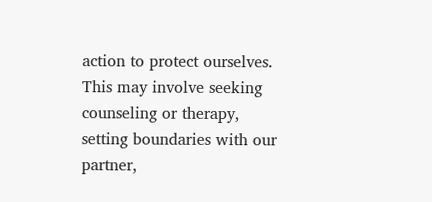action to protect ourselves. This may involve seeking counseling or therapy, setting boundaries with our partner,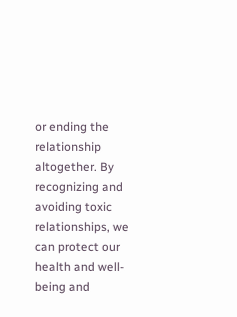or ending the relationship altogether. By recognizing and avoiding toxic relationships, we can protect our health and well-being and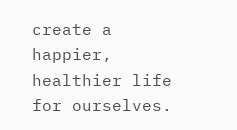create a happier, healthier life for ourselves.